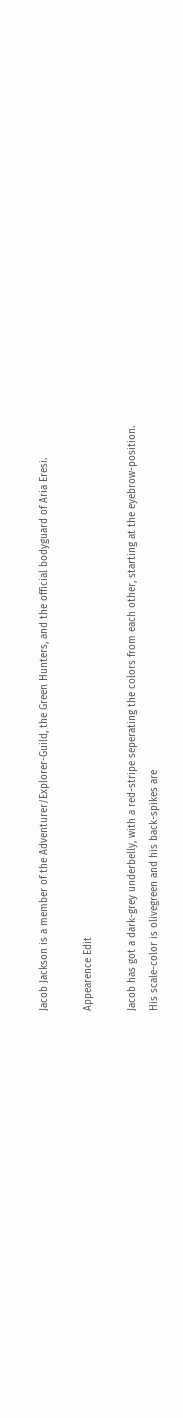Jacob Jackson is a member of the Adventurer/Explorer-Guild, the Green Hunters, and the official bodyguard of Aria Eresi.

Appearence Edit

Jacob has got a dark-grey underbelly, with a red-stripe seperating the colors from each other, starting at the eyebrow-position. His scale-color is olivegreen and his back-spikes are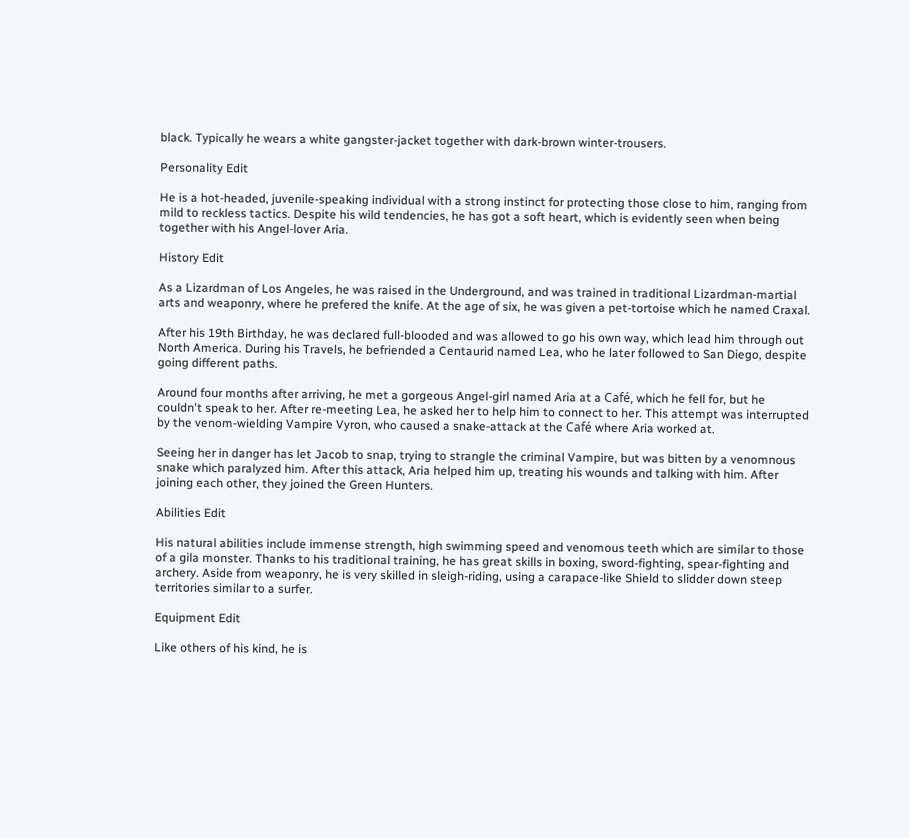black. Typically he wears a white gangster-jacket together with dark-brown winter-trousers.

Personality Edit

He is a hot-headed, juvenile-speaking individual with a strong instinct for protecting those close to him, ranging from mild to reckless tactics. Despite his wild tendencies, he has got a soft heart, which is evidently seen when being together with his Angel-lover Aria.

History Edit

As a Lizardman of Los Angeles, he was raised in the Underground, and was trained in traditional Lizardman-martial arts and weaponry, where he prefered the knife. At the age of six, he was given a pet-tortoise which he named Craxal.

After his 19th Birthday, he was declared full-blooded and was allowed to go his own way, which lead him through out North America. During his Travels, he befriended a Centaurid named Lea, who he later followed to San Diego, despite going different paths.

Around four months after arriving, he met a gorgeous Angel-girl named Aria at a Café, which he fell for, but he couldn't speak to her. After re-meeting Lea, he asked her to help him to connect to her. This attempt was interrupted by the venom-wielding Vampire Vyron, who caused a snake-attack at the Café where Aria worked at.

Seeing her in danger has let Jacob to snap, trying to strangle the criminal Vampire, but was bitten by a venomnous snake which paralyzed him. After this attack, Aria helped him up, treating his wounds and talking with him. After joining each other, they joined the Green Hunters.

Abilities Edit

His natural abilities include immense strength, high swimming speed and venomous teeth which are similar to those of a gila monster. Thanks to his traditional training, he has great skills in boxing, sword-fighting, spear-fighting and archery. Aside from weaponry, he is very skilled in sleigh-riding, using a carapace-like Shield to slidder down steep territories similar to a surfer.

Equipment Edit

Like others of his kind, he is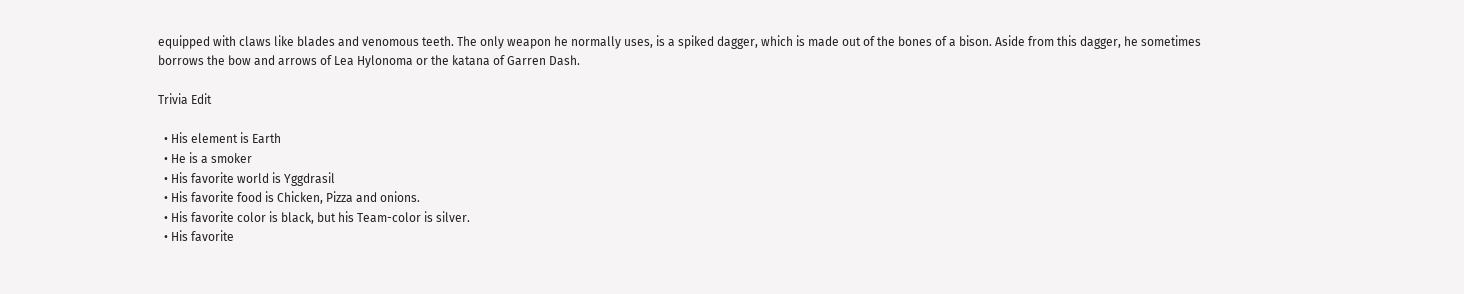equipped with claws like blades and venomous teeth. The only weapon he normally uses, is a spiked dagger, which is made out of the bones of a bison. Aside from this dagger, he sometimes borrows the bow and arrows of Lea Hylonoma or the katana of Garren Dash.

Trivia Edit

  • His element is Earth
  • He is a smoker
  • His favorite world is Yggdrasil
  • His favorite food is Chicken, Pizza and onions.
  • His favorite color is black, but his Team-color is silver.
  • His favorite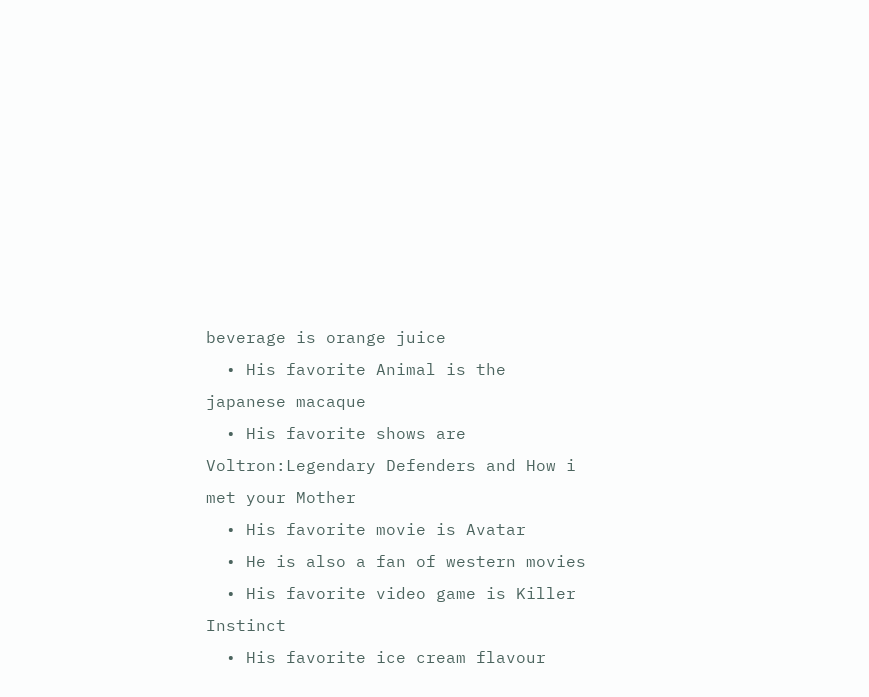beverage is orange juice
  • His favorite Animal is the japanese macaque
  • His favorite shows are Voltron:Legendary Defenders and How i met your Mother
  • His favorite movie is Avatar
  • He is also a fan of western movies
  • His favorite video game is Killer Instinct
  • His favorite ice cream flavour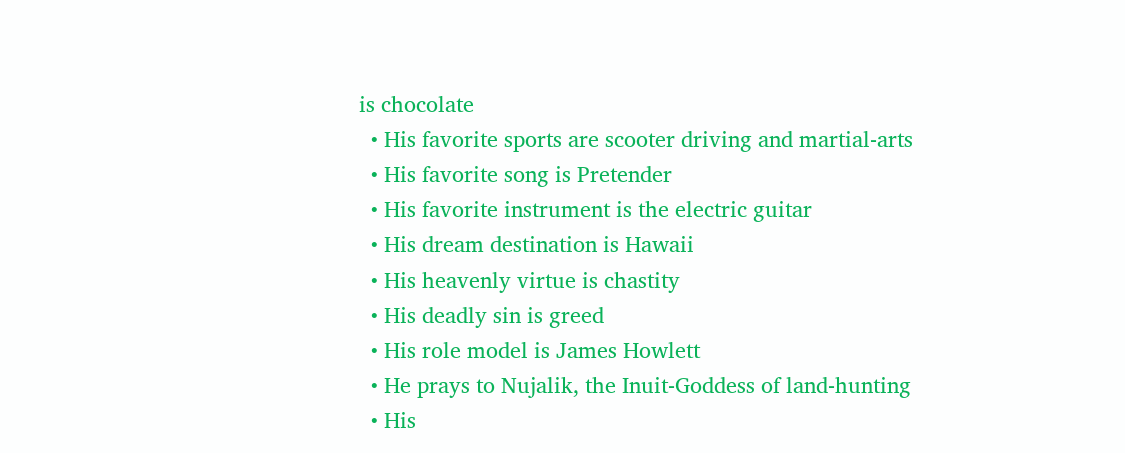is chocolate
  • His favorite sports are scooter driving and martial-arts
  • His favorite song is Pretender
  • His favorite instrument is the electric guitar
  • His dream destination is Hawaii
  • His heavenly virtue is chastity
  • His deadly sin is greed
  • His role model is James Howlett
  • He prays to Nujalik, the Inuit-Goddess of land-hunting
  • His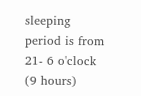sleeping period is from 21- 6 o'clock (9 hours)